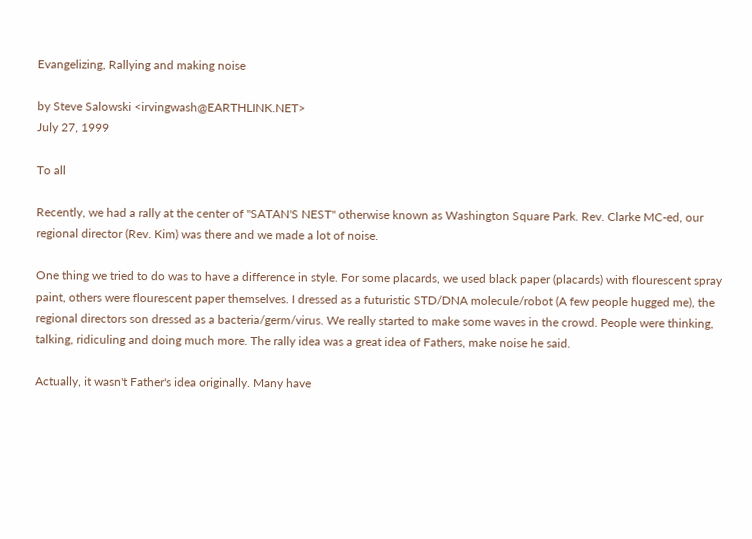Evangelizing, Rallying and making noise

by Steve Salowski <irvingwash@EARTHLINK.NET>
July 27, 1999

To all

Recently, we had a rally at the center of "SATAN'S NEST" otherwise known as Washington Square Park. Rev. Clarke MC-ed, our regional director (Rev. Kim) was there and we made a lot of noise.

One thing we tried to do was to have a difference in style. For some placards, we used black paper (placards) with flourescent spray paint, others were flourescent paper themselves. I dressed as a futuristic STD/DNA molecule/robot (A few people hugged me), the regional directors son dressed as a bacteria/germ/virus. We really started to make some waves in the crowd. People were thinking, talking, ridiculing and doing much more. The rally idea was a great idea of Fathers, make noise he said.

Actually, it wasn't Father's idea originally. Many have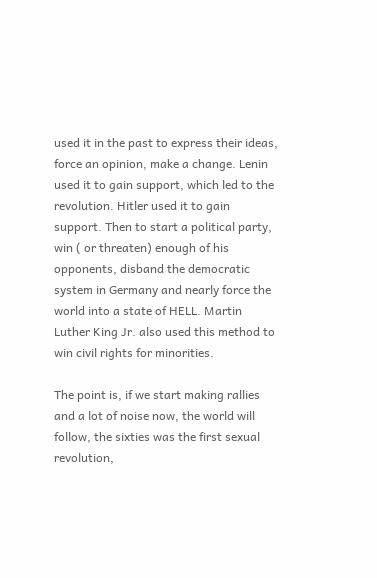used it in the past to express their ideas, force an opinion, make a change. Lenin used it to gain support, which led to the revolution. Hitler used it to gain support. Then to start a political party, win ( or threaten) enough of his opponents, disband the democratic system in Germany and nearly force the world into a state of HELL. Martin Luther King Jr. also used this method to win civil rights for minorities.

The point is, if we start making rallies and a lot of noise now, the world will follow, the sixties was the first sexual revolution,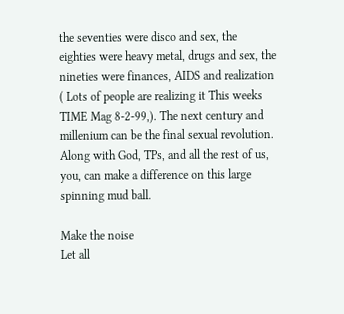the seventies were disco and sex, the eighties were heavy metal, drugs and sex, the nineties were finances, AIDS and realization ( Lots of people are realizing it This weeks TIME Mag 8-2-99,). The next century and millenium can be the final sexual revolution. Along with God, TPs, and all the rest of us, you, can make a difference on this large spinning mud ball.

Make the noise
Let all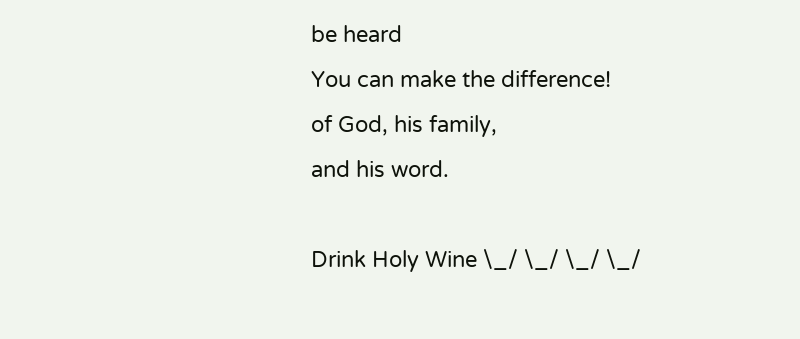be heard
You can make the difference!
of God, his family,
and his word.

Drink Holy Wine \_/ \_/ \_/ \_/